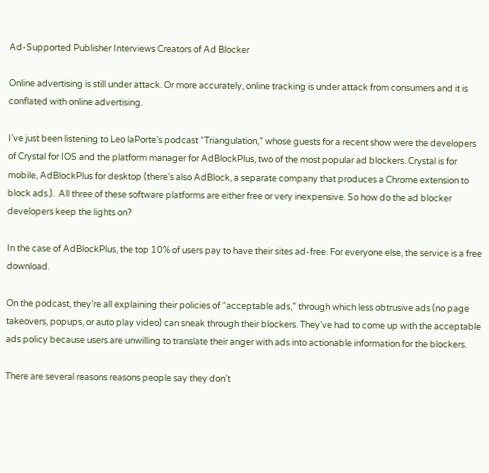Ad-Supported Publisher Interviews Creators of Ad Blocker

Online advertising is still under attack. Or more accurately, online tracking is under attack from consumers and it is conflated with online advertising.

I’ve just been listening to Leo laPorte’s podcast “Triangulation,” whose guests for a recent show were the developers of Crystal for IOS and the platform manager for AdBlockPlus, two of the most popular ad blockers. Crystal is for mobile, AdBlockPlus for desktop (there’s also AdBlock, a separate company that produces a Chrome extension to block ads.).  All three of these software platforms are either free or very inexpensive. So how do the ad blocker developers keep the lights on?

In the case of AdBlockPlus, the top 10% of users pay to have their sites ad-free. For everyone else, the service is a free download.

On the podcast, they’re all explaining their policies of “acceptable ads,” through which less obtrusive ads (no page takeovers, popups, or auto play video) can sneak through their blockers. They’ve had to come up with the acceptable ads policy because users are unwilling to translate their anger with ads into actionable information for the blockers.

There are several reasons reasons people say they don’t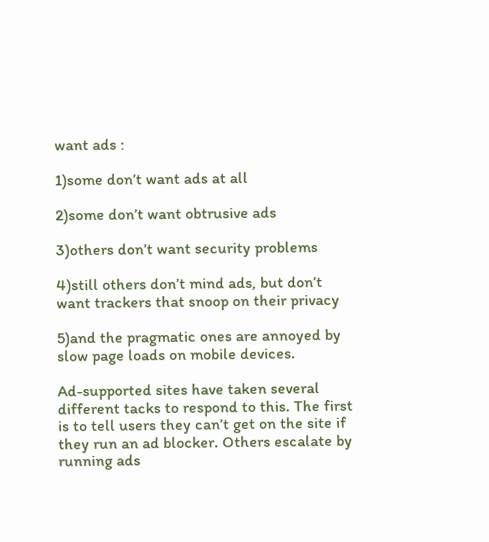want ads :

1)some don’t want ads at all

2)some don’t want obtrusive ads

3)others don’t want security problems

4)still others don’t mind ads, but don’t want trackers that snoop on their privacy

5)and the pragmatic ones are annoyed by slow page loads on mobile devices.

Ad-supported sites have taken several different tacks to respond to this. The first is to tell users they can’t get on the site if they run an ad blocker. Others escalate by running ads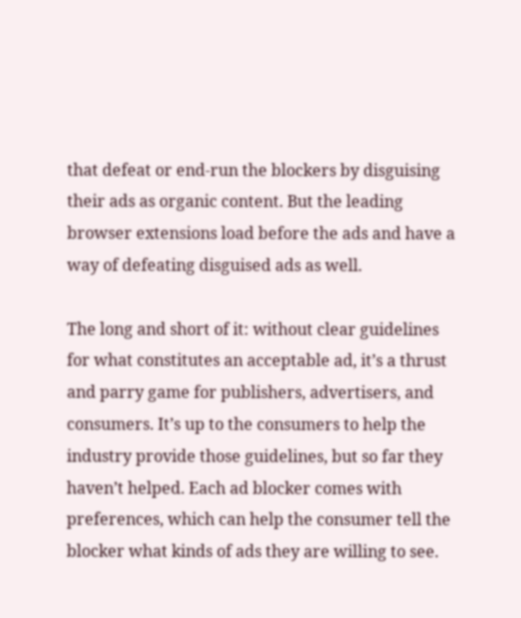that defeat or end-run the blockers by disguising their ads as organic content. But the leading browser extensions load before the ads and have a way of defeating disguised ads as well.

The long and short of it: without clear guidelines for what constitutes an acceptable ad, it’s a thrust and parry game for publishers, advertisers, and consumers. It’s up to the consumers to help the industry provide those guidelines, but so far they haven’t helped. Each ad blocker comes with preferences, which can help the consumer tell the blocker what kinds of ads they are willing to see.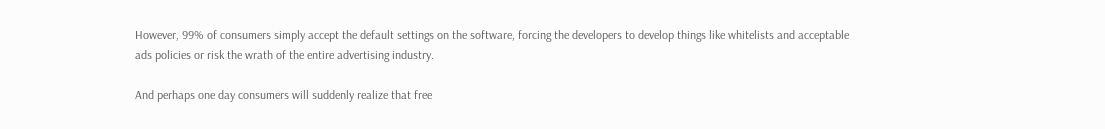However, 99% of consumers simply accept the default settings on the software, forcing the developers to develop things like whitelists and acceptable ads policies or risk the wrath of the entire advertising industry.

And perhaps one day consumers will suddenly realize that free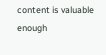content is valuable enough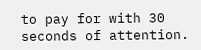to pay for with 30 seconds of attention.